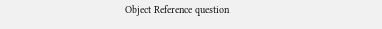Object Reference question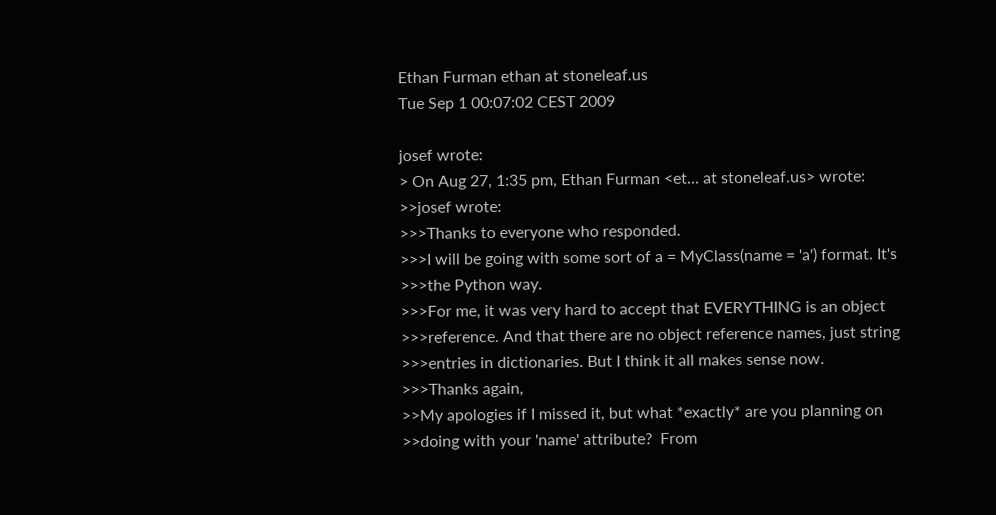Ethan Furman ethan at stoneleaf.us
Tue Sep 1 00:07:02 CEST 2009

josef wrote:
> On Aug 27, 1:35 pm, Ethan Furman <et... at stoneleaf.us> wrote:
>>josef wrote:
>>>Thanks to everyone who responded.
>>>I will be going with some sort of a = MyClass(name = 'a') format. It's
>>>the Python way.
>>>For me, it was very hard to accept that EVERYTHING is an object
>>>reference. And that there are no object reference names, just string
>>>entries in dictionaries. But I think it all makes sense now.
>>>Thanks again,
>>My apologies if I missed it, but what *exactly* are you planning on
>>doing with your 'name' attribute?  From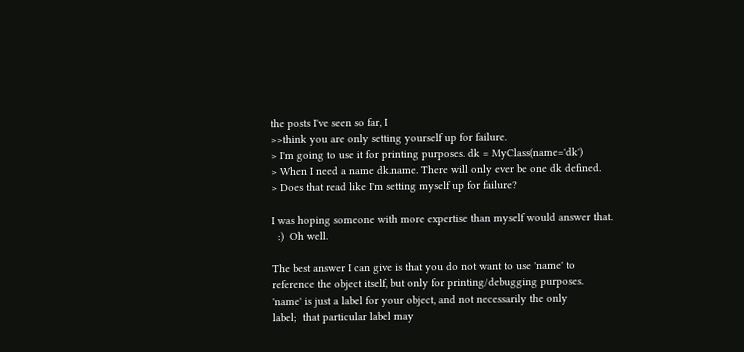the posts I've seen so far, I
>>think you are only setting yourself up for failure.
> I'm going to use it for printing purposes. dk = MyClass(name='dk')
> When I need a name dk.name. There will only ever be one dk defined.
> Does that read like I'm setting myself up for failure?

I was hoping someone with more expertise than myself would answer that.
  :)  Oh well.

The best answer I can give is that you do not want to use 'name' to
reference the object itself, but only for printing/debugging purposes.
'name' is just a label for your object, and not necessarily the only
label;  that particular label may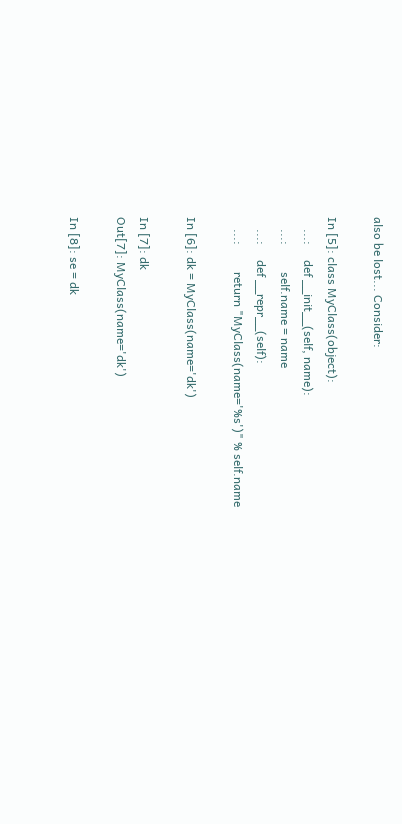also be lost... Consider:

In [5]: class MyClass(object):
    ...:     def __init__(self, name):
    ...:         self.name = name
    ...:     def __repr__(self):
    ...:         return "MyClass(name='%s')" % self.name

In [6]: dk = MyClass(name='dk')

In [7]: dk
Out[7]: MyClass(name='dk')

In [8]: se = dk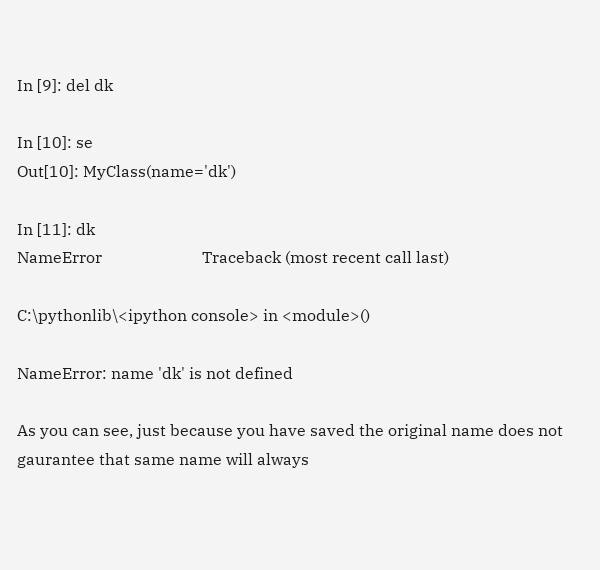In [9]: del dk

In [10]: se
Out[10]: MyClass(name='dk')

In [11]: dk
NameError                         Traceback (most recent call last)

C:\pythonlib\<ipython console> in <module>()

NameError: name 'dk' is not defined

As you can see, just because you have saved the original name does not
gaurantee that same name will always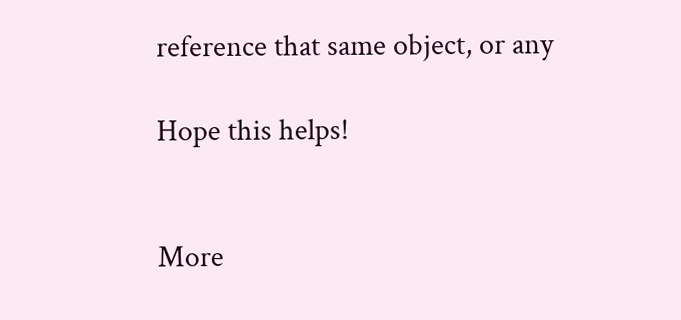reference that same object, or any

Hope this helps!


More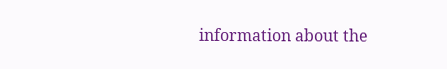information about the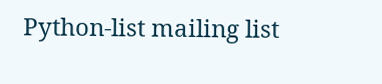Python-list mailing list